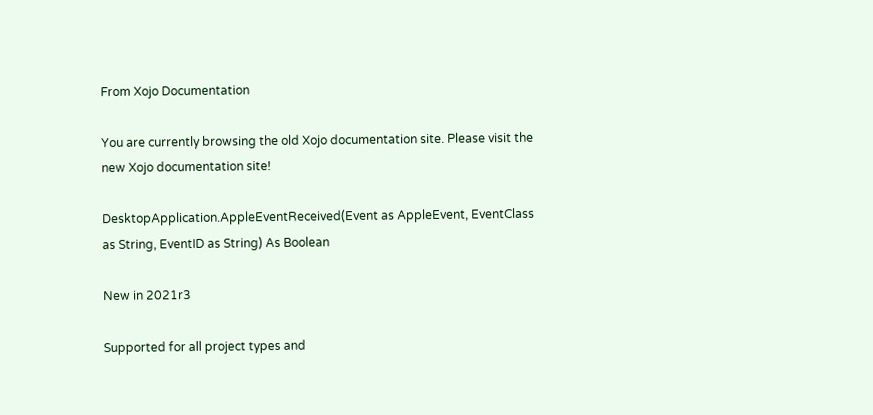From Xojo Documentation

You are currently browsing the old Xojo documentation site. Please visit the new Xojo documentation site!

DesktopApplication.AppleEventReceived(Event as AppleEvent, EventClass as String, EventID as String) As Boolean

New in 2021r3

Supported for all project types and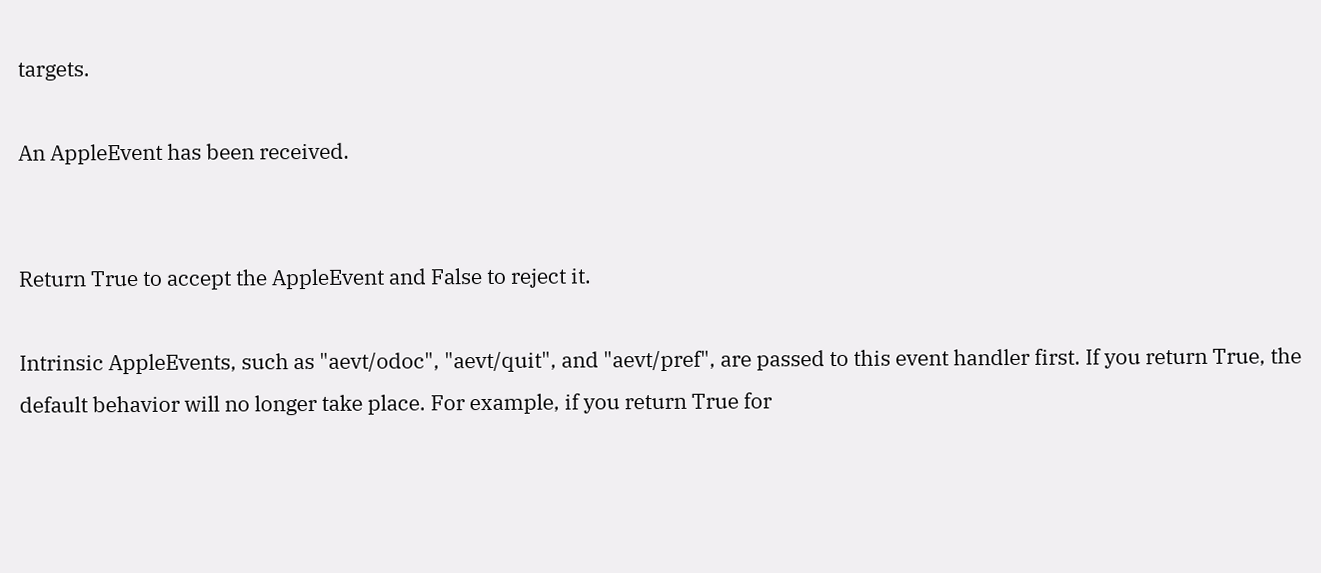targets.

An AppleEvent has been received.


Return True to accept the AppleEvent and False to reject it.

Intrinsic AppleEvents, such as "aevt/odoc", "aevt/quit", and "aevt/pref", are passed to this event handler first. If you return True, the default behavior will no longer take place. For example, if you return True for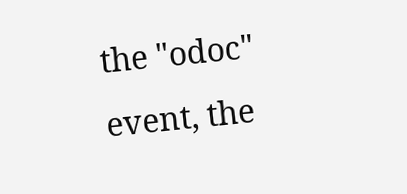the "odoc" event, the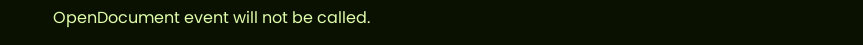OpenDocument event will not be called.